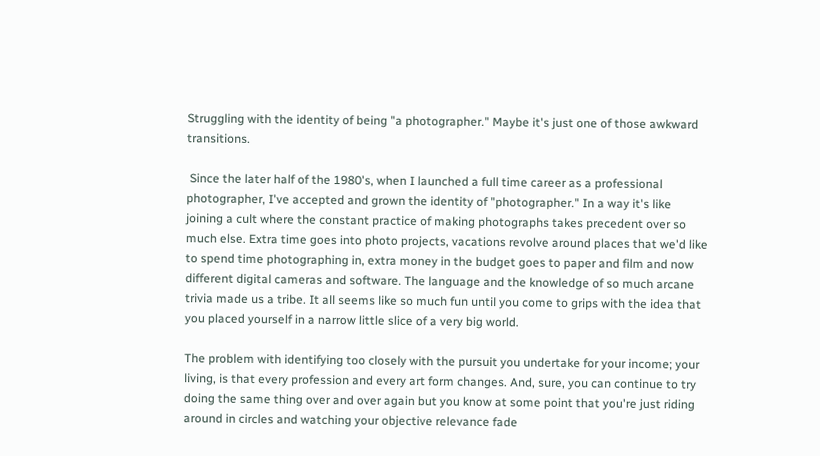Struggling with the identity of being "a photographer." Maybe it's just one of those awkward transitions.

 Since the later half of the 1980's, when I launched a full time career as a professional photographer, I've accepted and grown the identity of "photographer." In a way it's like joining a cult where the constant practice of making photographs takes precedent over so much else. Extra time goes into photo projects, vacations revolve around places that we'd like to spend time photographing in, extra money in the budget goes to paper and film and now different digital cameras and software. The language and the knowledge of so much arcane trivia made us a tribe. It all seems like so much fun until you come to grips with the idea that you placed yourself in a narrow little slice of a very big world.

The problem with identifying too closely with the pursuit you undertake for your income; your living, is that every profession and every art form changes. And, sure, you can continue to try doing the same thing over and over again but you know at some point that you're just riding around in circles and watching your objective relevance fade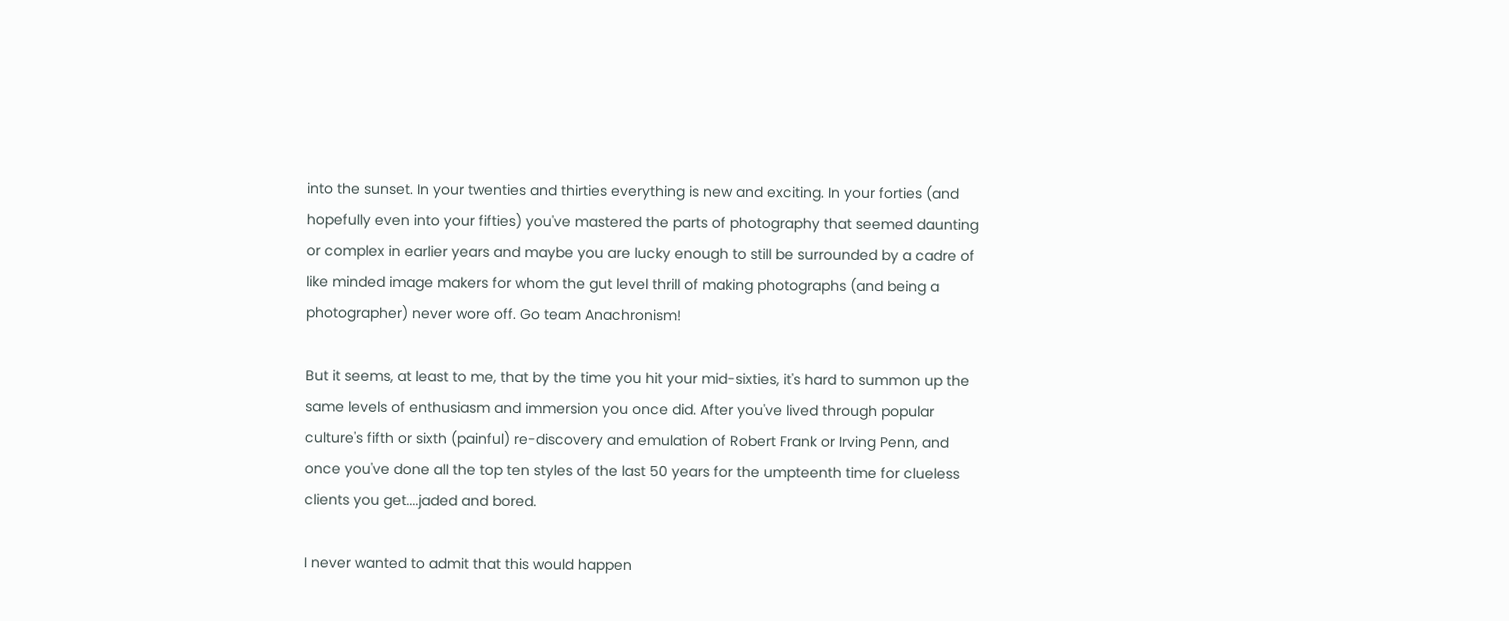into the sunset. In your twenties and thirties everything is new and exciting. In your forties (and hopefully even into your fifties) you've mastered the parts of photography that seemed daunting or complex in earlier years and maybe you are lucky enough to still be surrounded by a cadre of like minded image makers for whom the gut level thrill of making photographs (and being a photographer) never wore off. Go team Anachronism!

But it seems, at least to me, that by the time you hit your mid-sixties, it's hard to summon up the same levels of enthusiasm and immersion you once did. After you've lived through popular culture's fifth or sixth (painful) re-discovery and emulation of Robert Frank or Irving Penn, and once you've done all the top ten styles of the last 50 years for the umpteenth time for clueless clients you get....jaded and bored.

I never wanted to admit that this would happen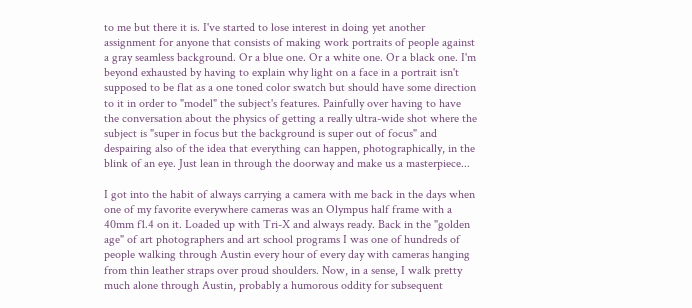to me but there it is. I've started to lose interest in doing yet another assignment for anyone that consists of making work portraits of people against a gray seamless background. Or a blue one. Or a white one. Or a black one. I'm beyond exhausted by having to explain why light on a face in a portrait isn't supposed to be flat as a one toned color swatch but should have some direction to it in order to "model" the subject's features. Painfully over having to have the conversation about the physics of getting a really ultra-wide shot where the subject is "super in focus but the background is super out of focus" and despairing also of the idea that everything can happen, photographically, in the blink of an eye. Just lean in through the doorway and make us a masterpiece...

I got into the habit of always carrying a camera with me back in the days when one of my favorite everywhere cameras was an Olympus half frame with a 40mm f1.4 on it. Loaded up with Tri-X and always ready. Back in the "golden age" of art photographers and art school programs I was one of hundreds of people walking through Austin every hour of every day with cameras hanging from thin leather straps over proud shoulders. Now, in a sense, I walk pretty much alone through Austin, probably a humorous oddity for subsequent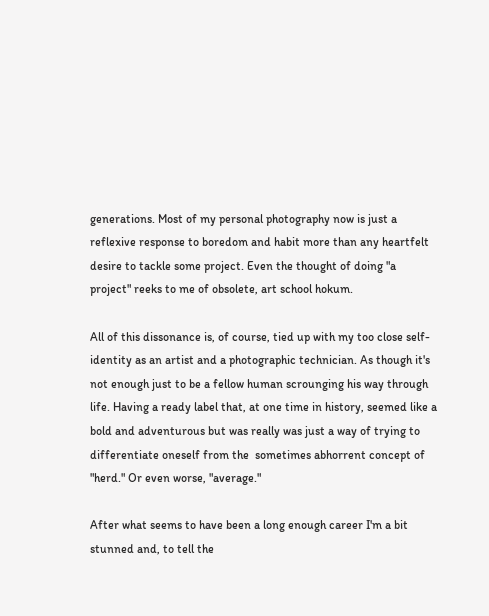generations. Most of my personal photography now is just a reflexive response to boredom and habit more than any heartfelt desire to tackle some project. Even the thought of doing "a project" reeks to me of obsolete, art school hokum.

All of this dissonance is, of course, tied up with my too close self-identity as an artist and a photographic technician. As though it's not enough just to be a fellow human scrounging his way through life. Having a ready label that, at one time in history, seemed like a bold and adventurous but was really was just a way of trying to differentiate oneself from the  sometimes abhorrent concept of "herd." Or even worse, "average."

After what seems to have been a long enough career I'm a bit stunned and, to tell the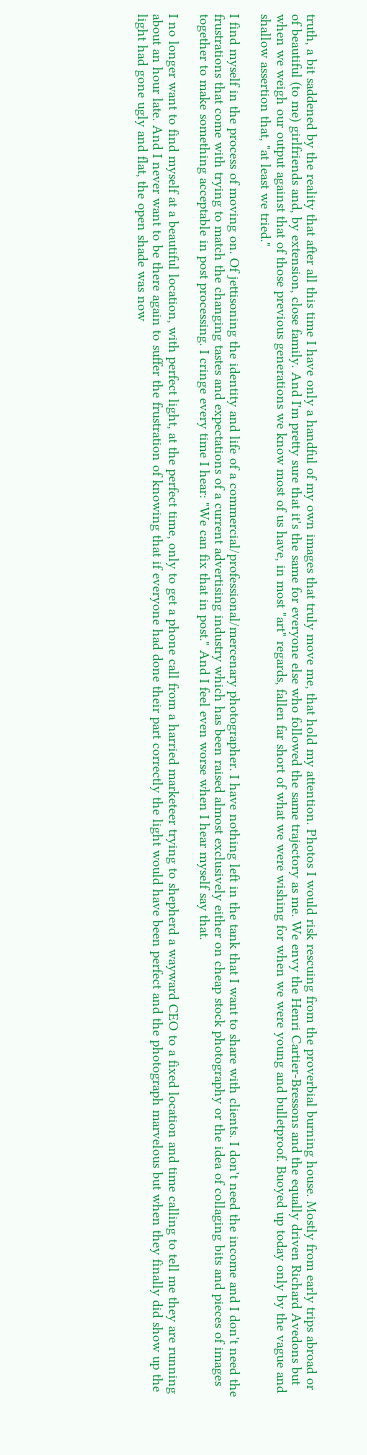truth, a bit saddened by the reality that after all this time I have only a handful of my own images that truly move me, that hold my attention. Photos I would risk rescuing from the proverbial burning house. Mostly from early trips abroad or of beautiful (to me) girlfriends and, by extension, close family. And I'm pretty sure that it's the same for everyone else who followed the same trajectory as me. We envy the Henri Cartier-Bressons and the equally driven Richard Avedons but when we weigh our output against that of those previous generations we know most of us have, in most "art" regards, fallen far short of what we were wishing for when we were young and bulletproof. Buoyed up today only by the vague and shallow assertion that, "at least we tried."

I find myself in the process of moving on. Of jettisoning the identity and life of a commercial/professional/mercenary photographer. I have nothing left in the tank that I want to share with clients. I don't need the income and I don't need the frustrations that come with trying to match the changing tastes and expectations of a current advertising industry which has been raised almost exclusively either on cheap stock photography or the idea of collaging bits and pieces of images together to make something acceptable in post processing. I cringe every time I hear: "We can fix that in post." And I feel even worse when I hear myself say that.

I no longer want to find myself at a beautiful location, with perfect light, at the perfect time, only to get a phone call from a harried marketeer trying to shepherd a wayward CEO to a fixed location and time calling to tell me they are running about an hour late. And I never want to be there again to suffer the frustration of knowing that if everyone had done their part correctly the light would have been perfect and the photograph marvelous but when they finally did show up the light had gone ugly and flat, the open shade was now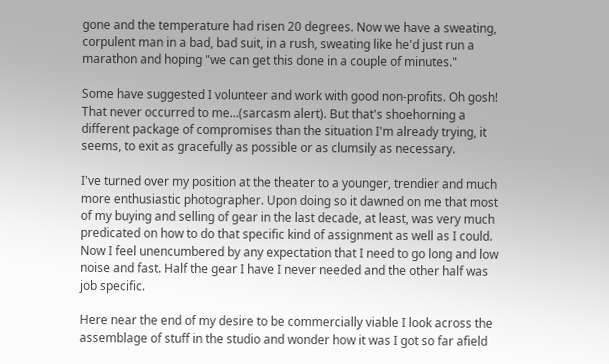gone and the temperature had risen 20 degrees. Now we have a sweating, corpulent man in a bad, bad suit, in a rush, sweating like he'd just run a marathon and hoping "we can get this done in a couple of minutes."

Some have suggested I volunteer and work with good non-profits. Oh gosh! That never occurred to me...(sarcasm alert). But that's shoehorning a different package of compromises than the situation I'm already trying, it seems, to exit as gracefully as possible or as clumsily as necessary.

I've turned over my position at the theater to a younger, trendier and much more enthusiastic photographer. Upon doing so it dawned on me that most of my buying and selling of gear in the last decade, at least, was very much predicated on how to do that specific kind of assignment as well as I could. Now I feel unencumbered by any expectation that I need to go long and low noise and fast. Half the gear I have I never needed and the other half was job specific.

Here near the end of my desire to be commercially viable I look across the assemblage of stuff in the studio and wonder how it was I got so far afield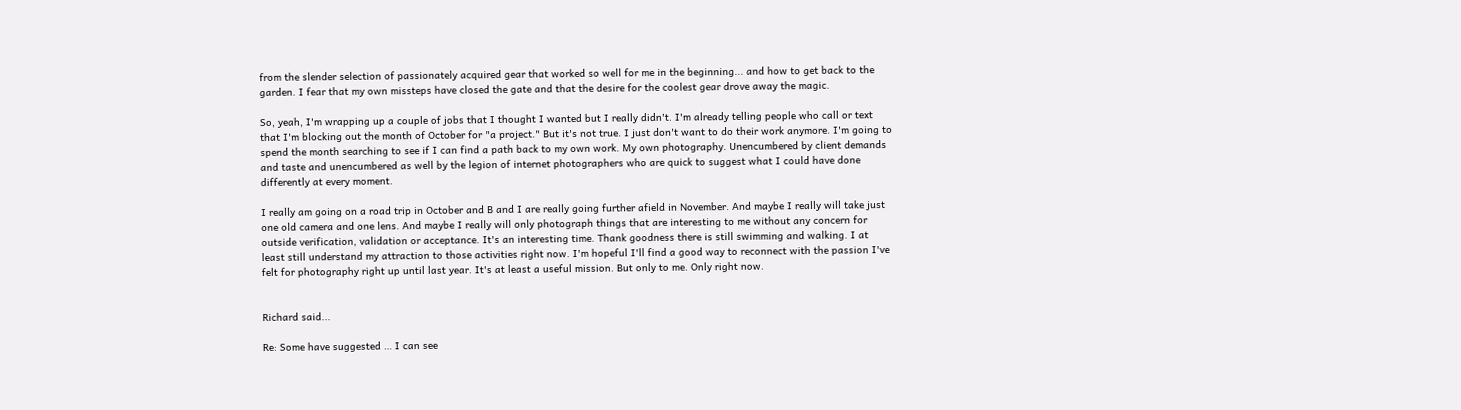from the slender selection of passionately acquired gear that worked so well for me in the beginning... and how to get back to the garden. I fear that my own missteps have closed the gate and that the desire for the coolest gear drove away the magic.

So, yeah, I'm wrapping up a couple of jobs that I thought I wanted but I really didn't. I'm already telling people who call or text that I'm blocking out the month of October for "a project." But it's not true. I just don't want to do their work anymore. I'm going to spend the month searching to see if I can find a path back to my own work. My own photography. Unencumbered by client demands and taste and unencumbered as well by the legion of internet photographers who are quick to suggest what I could have done differently at every moment.

I really am going on a road trip in October and B and I are really going further afield in November. And maybe I really will take just one old camera and one lens. And maybe I really will only photograph things that are interesting to me without any concern for outside verification, validation or acceptance. It's an interesting time. Thank goodness there is still swimming and walking. I at least still understand my attraction to those activities right now. I'm hopeful I'll find a good way to reconnect with the passion I've felt for photography right up until last year. It's at least a useful mission. But only to me. Only right now.


Richard said...

Re: Some have suggested … I can see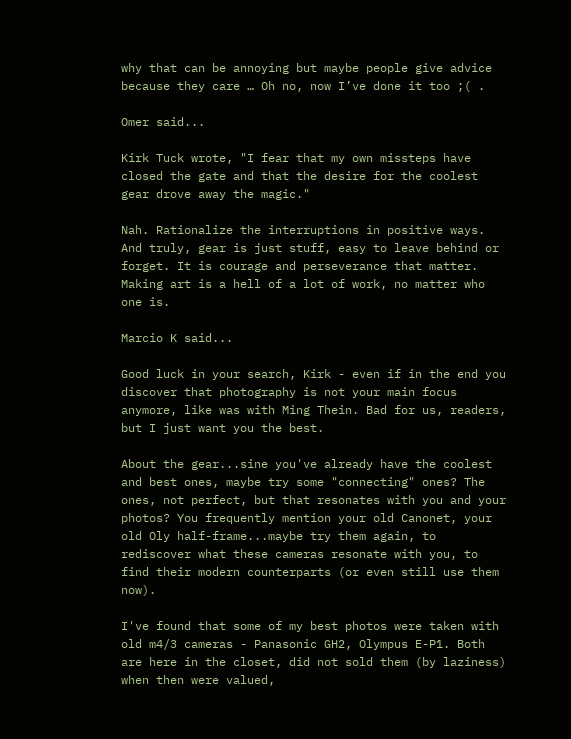why that can be annoying but maybe people give advice because they care … Oh no, now I’ve done it too ;( .

Omer said...

Kirk Tuck wrote, "I fear that my own missteps have closed the gate and that the desire for the coolest gear drove away the magic."

Nah. Rationalize the interruptions in positive ways. And truly, gear is just stuff, easy to leave behind or forget. It is courage and perseverance that matter. Making art is a hell of a lot of work, no matter who one is.

Marcio K said...

Good luck in your search, Kirk - even if in the end you discover that photography is not your main focus anymore, like was with Ming Thein. Bad for us, readers, but I just want you the best.

About the gear...sine you've already have the coolest and best ones, maybe try some "connecting" ones? The ones, not perfect, but that resonates with you and your photos? You frequently mention your old Canonet, your old Oly half-frame...maybe try them again, to rediscover what these cameras resonate with you, to find their modern counterparts (or even still use them now).

I've found that some of my best photos were taken with old m4/3 cameras - Panasonic GH2, Olympus E-P1. Both are here in the closet, did not sold them (by laziness) when then were valued,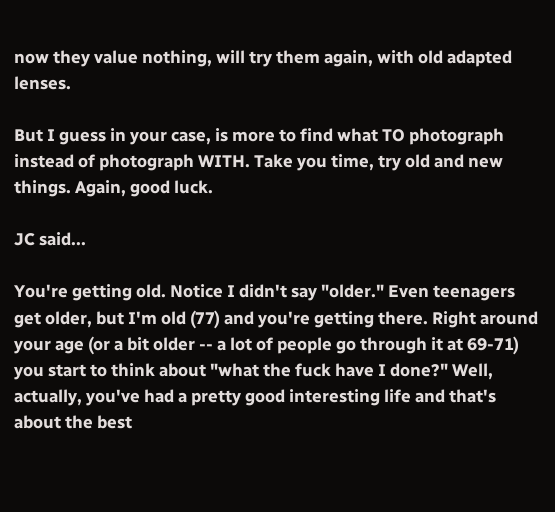now they value nothing, will try them again, with old adapted lenses.

But I guess in your case, is more to find what TO photograph instead of photograph WITH. Take you time, try old and new things. Again, good luck.

JC said...

You're getting old. Notice I didn't say "older." Even teenagers get older, but I'm old (77) and you're getting there. Right around your age (or a bit older -- a lot of people go through it at 69-71) you start to think about "what the fuck have I done?" Well, actually, you've had a pretty good interesting life and that's about the best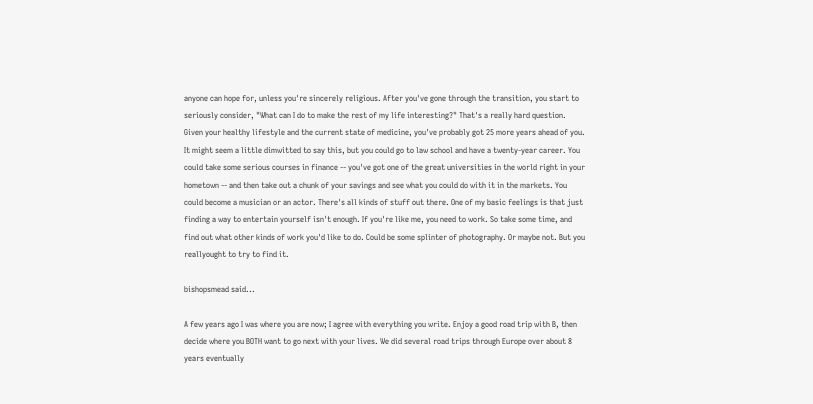anyone can hope for, unless you're sincerely religious. After you've gone through the transition, you start to seriously consider, "What can I do to make the rest of my life interesting?" That's a really hard question. Given your healthy lifestyle and the current state of medicine, you've probably got 25 more years ahead of you. It might seem a little dimwitted to say this, but you could go to law school and have a twenty-year career. You could take some serious courses in finance -- you've got one of the great universities in the world right in your hometown -- and then take out a chunk of your savings and see what you could do with it in the markets. You could become a musician or an actor. There's all kinds of stuff out there. One of my basic feelings is that just finding a way to entertain yourself isn't enough. If you're like me, you need to work. So take some time, and find out what other kinds of work you'd like to do. Could be some splinter of photography. Or maybe not. But you reallyought to try to find it.

bishopsmead said...

A few years ago I was where you are now; I agree with everything you write. Enjoy a good road trip with B, then decide where you BOTH want to go next with your lives. We did several road trips through Europe over about 8 years eventually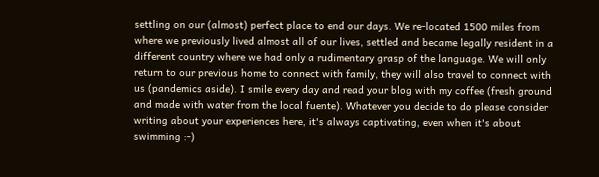settling on our (almost) perfect place to end our days. We re-located 1500 miles from where we previously lived almost all of our lives, settled and became legally resident in a different country where we had only a rudimentary grasp of the language. We will only return to our previous home to connect with family, they will also travel to connect with us (pandemics aside). I smile every day and read your blog with my coffee (fresh ground and made with water from the local fuente). Whatever you decide to do please consider writing about your experiences here, it's always captivating, even when it's about swimming :-)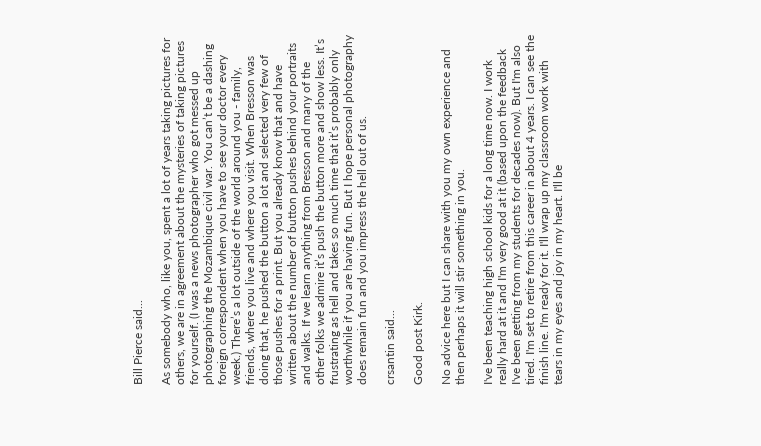Bill Pierce said...

As somebody who, like you, spent a lot of years taking pictures for others, we are in agreement about the mysteries of taking pictures for yourself. (I was a news photographer who got messed up photographing the Mozambique civil war. You can’t be a dashing foreign correspondent when you have to see your doctor every week.) There’s a lot outside of the world around you - family, friends, where you live and where you visit. When Bresson was doing that, he pushed the button a lot and selected very few of those pushes for a print. But you already know that and have written about the number of button pushes behind your portraits and walks. If we learn anything from Bresson and many of the other folks we admire it’s push the button more and show less. It’s frustrating as hell and takes so much time that it’s probably only worthwhile if you are having fun. But I hope personal photography does remain fun and you impress the hell out of us.

crsantin said...

Good post Kirk.

No advice here but I can share with you my own experience and then perhaps it will stir something in you.

I've been teaching high school kids for a long time now. I work really hard at it and I'm very good at it (based upon the feedback I've been getting from my students for decades now). But I'm also tired. I'm set to retire from this career in about 4 years. I can see the finish line. I'm ready for it. I'll wrap up my classroom work with tears in my eyes and joy in my heart. I'll be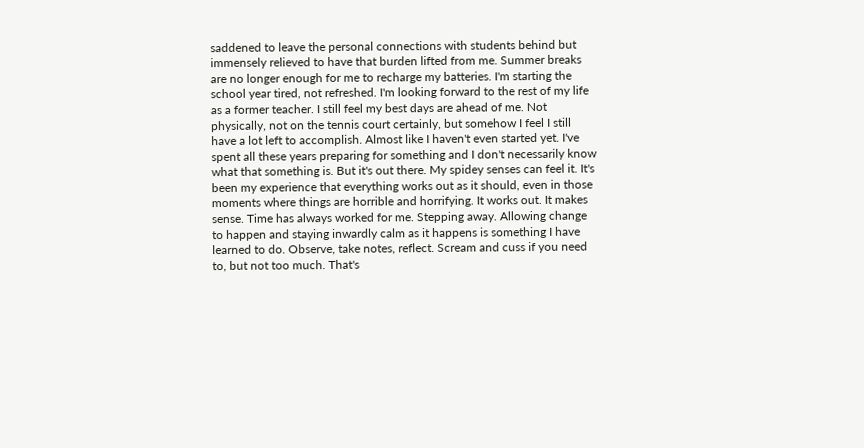saddened to leave the personal connections with students behind but immensely relieved to have that burden lifted from me. Summer breaks are no longer enough for me to recharge my batteries. I'm starting the school year tired, not refreshed. I'm looking forward to the rest of my life as a former teacher. I still feel my best days are ahead of me. Not physically, not on the tennis court certainly, but somehow I feel I still have a lot left to accomplish. Almost like I haven't even started yet. I've spent all these years preparing for something and I don't necessarily know what that something is. But it's out there. My spidey senses can feel it. It's been my experience that everything works out as it should, even in those moments where things are horrible and horrifying. It works out. It makes sense. Time has always worked for me. Stepping away. Allowing change to happen and staying inwardly calm as it happens is something I have learned to do. Observe, take notes, reflect. Scream and cuss if you need to, but not too much. That's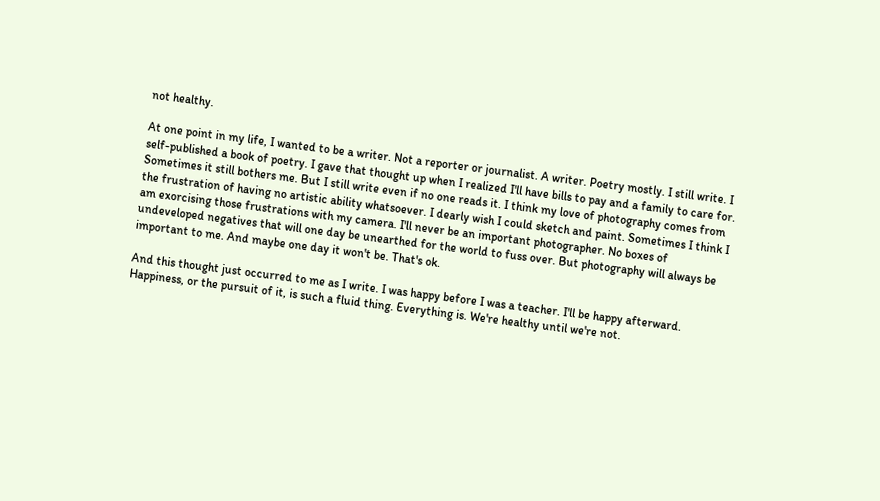not healthy.

At one point in my life, I wanted to be a writer. Not a reporter or journalist. A writer. Poetry mostly. I still write. I self-published a book of poetry. I gave that thought up when I realized I'll have bills to pay and a family to care for. Sometimes it still bothers me. But I still write even if no one reads it. I think my love of photography comes from the frustration of having no artistic ability whatsoever. I dearly wish I could sketch and paint. Sometimes I think I am exorcising those frustrations with my camera. I'll never be an important photographer. No boxes of undeveloped negatives that will one day be unearthed for the world to fuss over. But photography will always be important to me. And maybe one day it won't be. That's ok.

And this thought just occurred to me as I write. I was happy before I was a teacher. I'll be happy afterward. Happiness, or the pursuit of it, is such a fluid thing. Everything is. We're healthy until we're not.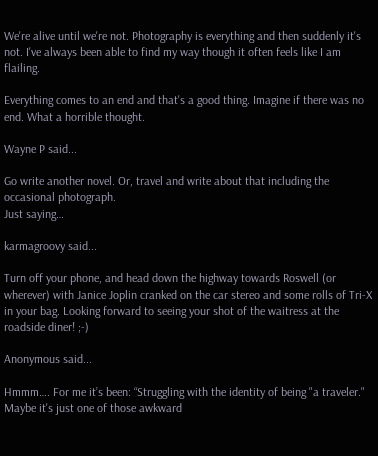We're alive until we're not. Photography is everything and then suddenly it's not. I've always been able to find my way though it often feels like I am flailing.

Everything comes to an end and that's a good thing. Imagine if there was no end. What a horrible thought.

Wayne P said...

Go write another novel. Or, travel and write about that including the occasional photograph.
Just saying…

karmagroovy said...

Turn off your phone, and head down the highway towards Roswell (or wherever) with Janice Joplin cranked on the car stereo and some rolls of Tri-X in your bag. Looking forward to seeing your shot of the waitress at the roadside diner! ;-)

Anonymous said...

Hmmm…. For me it’s been: “Struggling with the identity of being "a traveler." Maybe it's just one of those awkward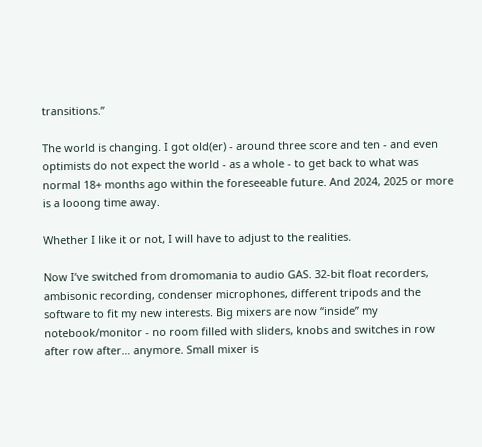transitions.”

The world is changing. I got old(er) - around three score and ten - and even optimists do not expect the world - as a whole - to get back to what was normal 18+ months ago within the foreseeable future. And 2024, 2025 or more is a looong time away.

Whether I like it or not, I will have to adjust to the realities.

Now I’ve switched from dromomania to audio GAS. 32-bit float recorders, ambisonic recording, condenser microphones, different tripods and the software to fit my new interests. Big mixers are now “inside” my notebook/monitor - no room filled with sliders, knobs and switches in row after row after… anymore. Small mixer is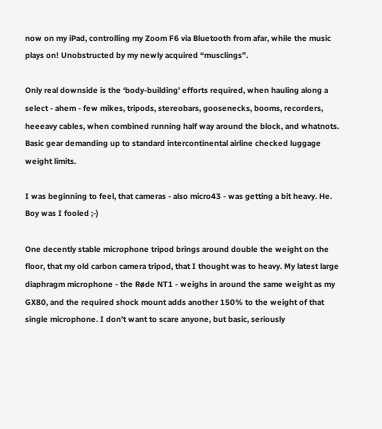now on my iPad, controlling my Zoom F6 via Bluetooth from afar, while the music plays on! Unobstructed by my newly acquired “musclings”.

Only real downside is the ‘body-building’ efforts required, when hauling along a select - ahem - few mikes, tripods, stereobars, goosenecks, booms, recorders, heeeavy cables, when combined running half way around the block, and whatnots. Basic gear demanding up to standard intercontinental airline checked luggage weight limits.

I was beginning to feel, that cameras - also micro43 - was getting a bit heavy. He. Boy was I fooled ;-)

One decently stable microphone tripod brings around double the weight on the floor, that my old carbon camera tripod, that I thought was to heavy. My latest large diaphragm microphone - the Røde NT1 - weighs in around the same weight as my GX80, and the required shock mount adds another 150% to the weight of that single microphone. I don’t want to scare anyone, but basic, seriously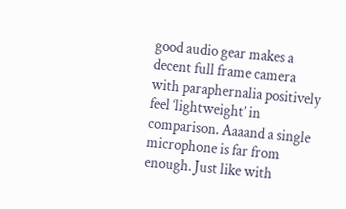good audio gear makes a decent full frame camera with paraphernalia positively feel ‘lightweight’ in comparison. Aaaand a single microphone is far from enough. Just like with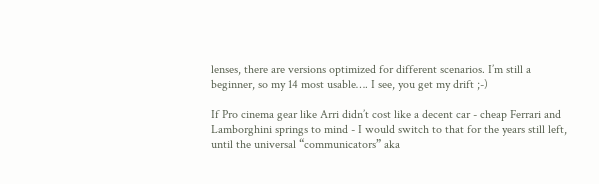lenses, there are versions optimized for different scenarios. I’m still a beginner, so my 14 most usable…. I see, you get my drift ;-)

If Pro cinema gear like Arri didn’t cost like a decent car - cheap Ferrari and Lamborghini springs to mind - I would switch to that for the years still left, until the universal “communicators” aka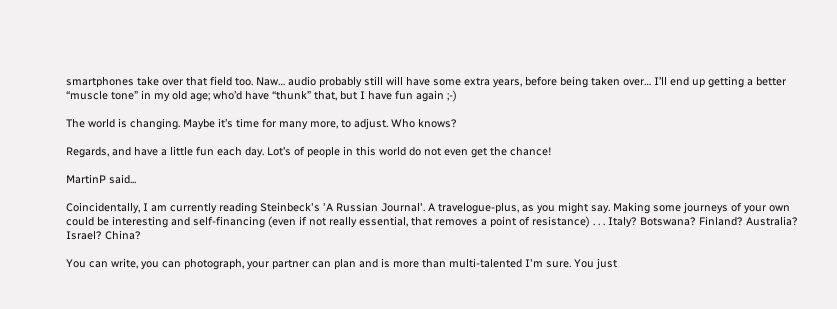smartphones take over that field too. Naw… audio probably still will have some extra years, before being taken over… I’ll end up getting a better “muscle tone” in my old age; who’d have “thunk” that, but I have fun again ;-)

The world is changing. Maybe it’s time for many more, to adjust. Who knows?

Regards, and have a little fun each day. Lot’s of people in this world do not even get the chance!

MartinP said...

Coincidentally, I am currently reading Steinbeck's 'A Russian Journal'. A travelogue-plus, as you might say. Making some journeys of your own could be interesting and self-financing (even if not really essential, that removes a point of resistance) . . . Italy? Botswana? Finland? Australia? Israel? China?

You can write, you can photograph, your partner can plan and is more than multi-talented I'm sure. You just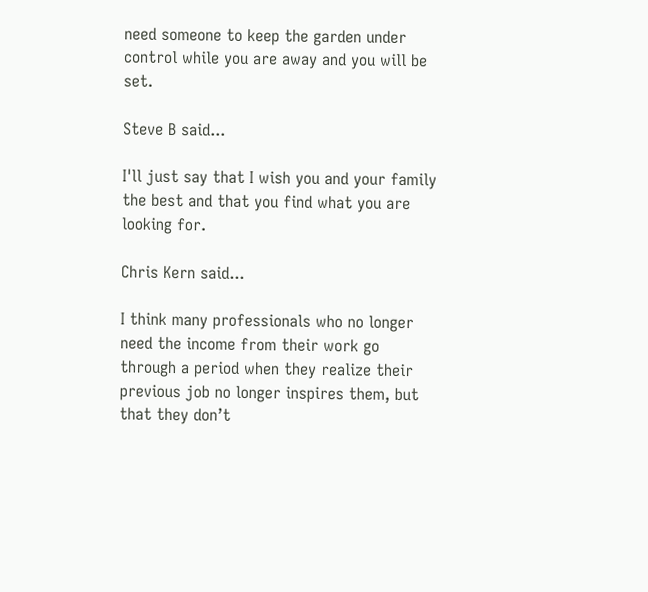need someone to keep the garden under control while you are away and you will be set.

Steve B said...

I'll just say that I wish you and your family the best and that you find what you are looking for.

Chris Kern said...

I think many professionals who no longer need the income from their work go through a period when they realize their previous job no longer inspires them, but that they don’t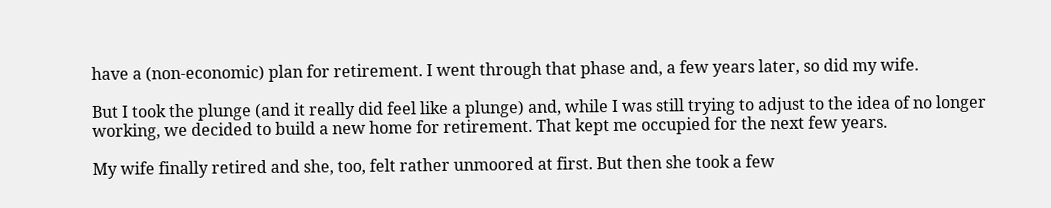have a (non-economic) plan for retirement. I went through that phase and, a few years later, so did my wife.

But I took the plunge (and it really did feel like a plunge) and, while I was still trying to adjust to the idea of no longer working, we decided to build a new home for retirement. That kept me occupied for the next few years.

My wife finally retired and she, too, felt rather unmoored at first. But then she took a few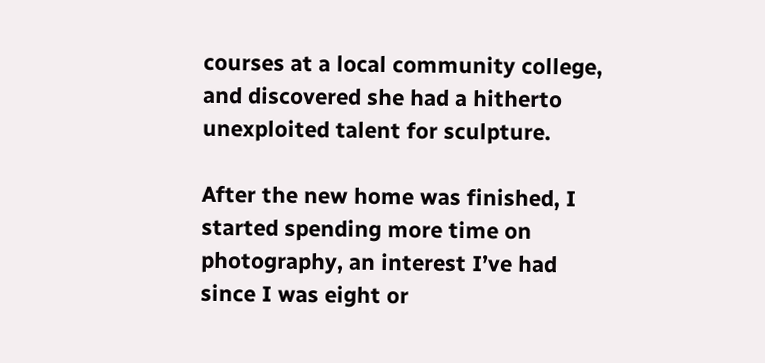courses at a local community college, and discovered she had a hitherto unexploited talent for sculpture.

After the new home was finished, I started spending more time on photography, an interest I’ve had since I was eight or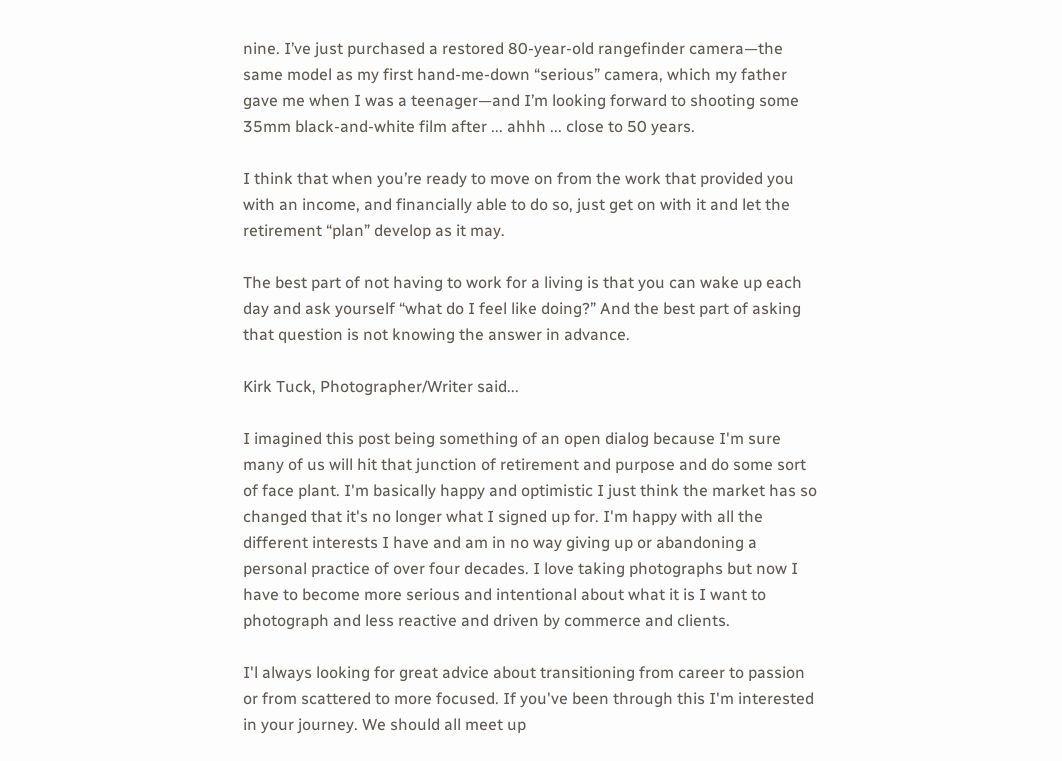nine. I’ve just purchased a restored 80-year-old rangefinder camera—the same model as my first hand-me-down “serious” camera, which my father gave me when I was a teenager—and I’m looking forward to shooting some 35mm black-and-white film after ... ahhh ... close to 50 years.

I think that when you’re ready to move on from the work that provided you with an income, and financially able to do so, just get on with it and let the retirement “plan” develop as it may.

The best part of not having to work for a living is that you can wake up each day and ask yourself “what do I feel like doing?” And the best part of asking that question is not knowing the answer in advance.

Kirk Tuck, Photographer/Writer said...

I imagined this post being something of an open dialog because I'm sure many of us will hit that junction of retirement and purpose and do some sort of face plant. I'm basically happy and optimistic I just think the market has so changed that it's no longer what I signed up for. I'm happy with all the different interests I have and am in no way giving up or abandoning a personal practice of over four decades. I love taking photographs but now I have to become more serious and intentional about what it is I want to photograph and less reactive and driven by commerce and clients.

I'l always looking for great advice about transitioning from career to passion or from scattered to more focused. If you've been through this I'm interested in your journey. We should all meet up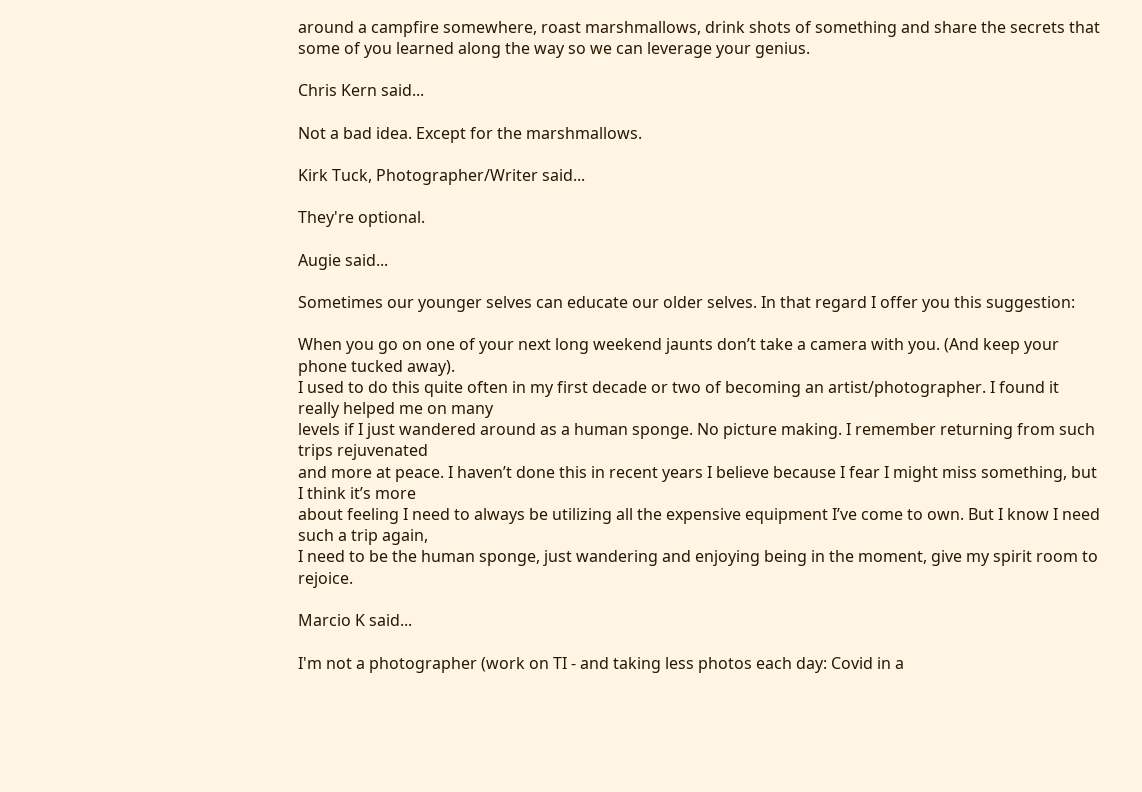around a campfire somewhere, roast marshmallows, drink shots of something and share the secrets that some of you learned along the way so we can leverage your genius.

Chris Kern said...

Not a bad idea. Except for the marshmallows.

Kirk Tuck, Photographer/Writer said...

They're optional.

Augie said...

Sometimes our younger selves can educate our older selves. In that regard I offer you this suggestion:

When you go on one of your next long weekend jaunts don’t take a camera with you. (And keep your phone tucked away).
I used to do this quite often in my first decade or two of becoming an artist/photographer. I found it really helped me on many
levels if I just wandered around as a human sponge. No picture making. I remember returning from such trips rejuvenated
and more at peace. I haven’t done this in recent years I believe because I fear I might miss something, but I think it’s more
about feeling I need to always be utilizing all the expensive equipment I’ve come to own. But I know I need such a trip again,
I need to be the human sponge, just wandering and enjoying being in the moment, give my spirit room to rejoice.

Marcio K said...

I'm not a photographer (work on TI - and taking less photos each day: Covid in a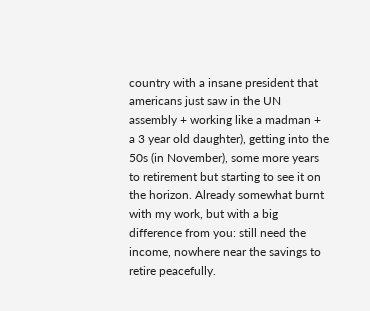country with a insane president that americans just saw in the UN assembly + working like a madman + a 3 year old daughter), getting into the 50s (in November), some more years to retirement but starting to see it on the horizon. Already somewhat burnt with my work, but with a big difference from you: still need the income, nowhere near the savings to retire peacefully.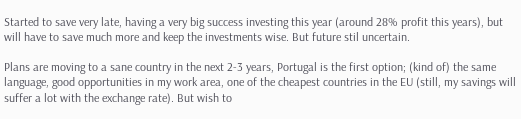Started to save very late, having a very big success investing this year (around 28% profit this years), but will have to save much more and keep the investments wise. But future stil uncertain.

Plans are moving to a sane country in the next 2-3 years, Portugal is the first option; (kind of) the same language, good opportunities in my work area, one of the cheapest countries in the EU (still, my savings will suffer a lot with the exchange rate). But wish to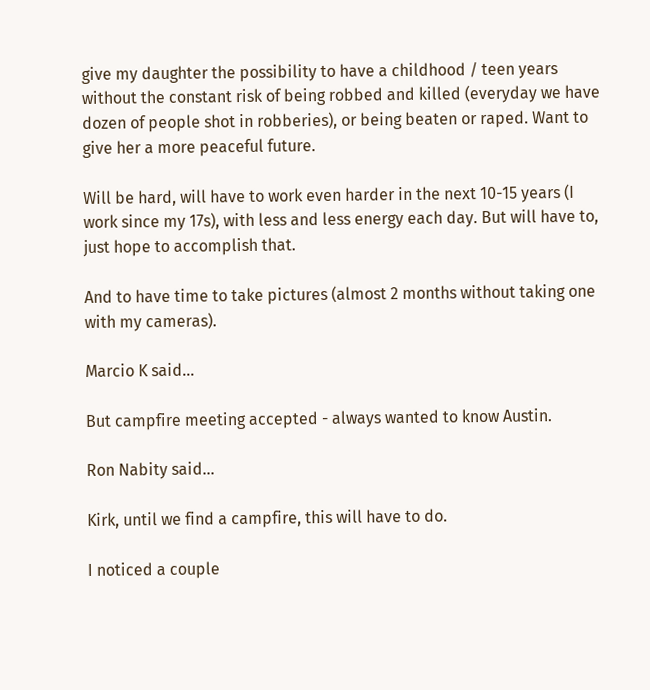give my daughter the possibility to have a childhood / teen years without the constant risk of being robbed and killed (everyday we have dozen of people shot in robberies), or being beaten or raped. Want to give her a more peaceful future.

Will be hard, will have to work even harder in the next 10-15 years (I work since my 17s), with less and less energy each day. But will have to, just hope to accomplish that.

And to have time to take pictures (almost 2 months without taking one with my cameras).

Marcio K said...

But campfire meeting accepted - always wanted to know Austin.

Ron Nabity said...

Kirk, until we find a campfire, this will have to do.

I noticed a couple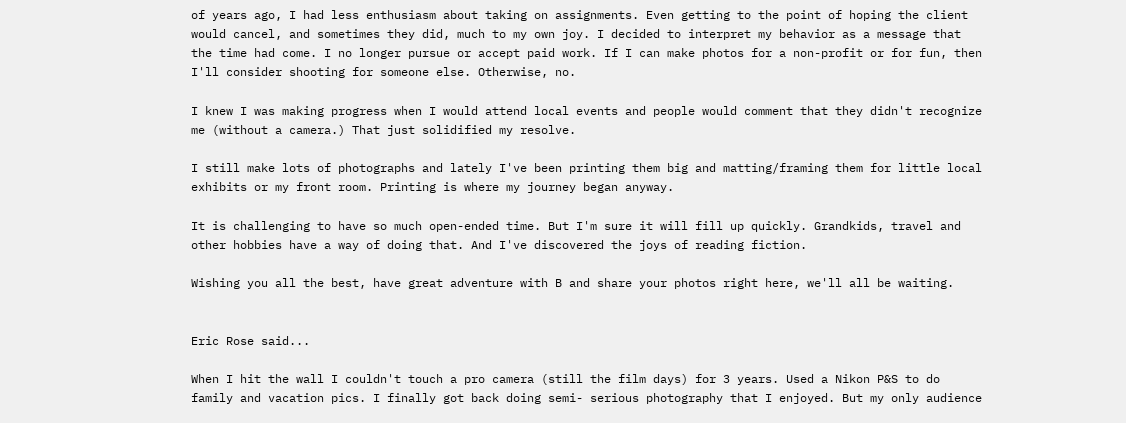of years ago, I had less enthusiasm about taking on assignments. Even getting to the point of hoping the client would cancel, and sometimes they did, much to my own joy. I decided to interpret my behavior as a message that the time had come. I no longer pursue or accept paid work. If I can make photos for a non-profit or for fun, then I'll consider shooting for someone else. Otherwise, no.

I knew I was making progress when I would attend local events and people would comment that they didn't recognize me (without a camera.) That just solidified my resolve.

I still make lots of photographs and lately I've been printing them big and matting/framing them for little local exhibits or my front room. Printing is where my journey began anyway.

It is challenging to have so much open-ended time. But I'm sure it will fill up quickly. Grandkids, travel and other hobbies have a way of doing that. And I've discovered the joys of reading fiction.

Wishing you all the best, have great adventure with B and share your photos right here, we'll all be waiting.


Eric Rose said...

When I hit the wall I couldn't touch a pro camera (still the film days) for 3 years. Used a Nikon P&S to do family and vacation pics. I finally got back doing semi- serious photography that I enjoyed. But my only audience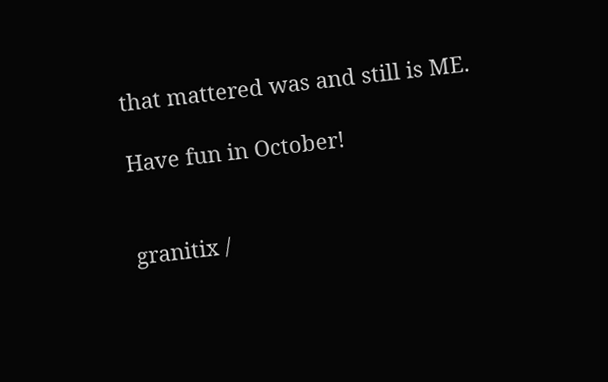that mattered was and still is ME.

Have fun in October!


granitix /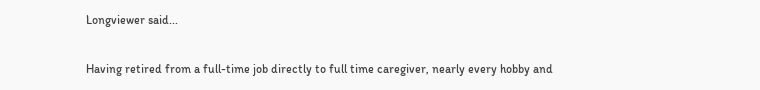Longviewer said...

Having retired from a full-time job directly to full time caregiver, nearly every hobby and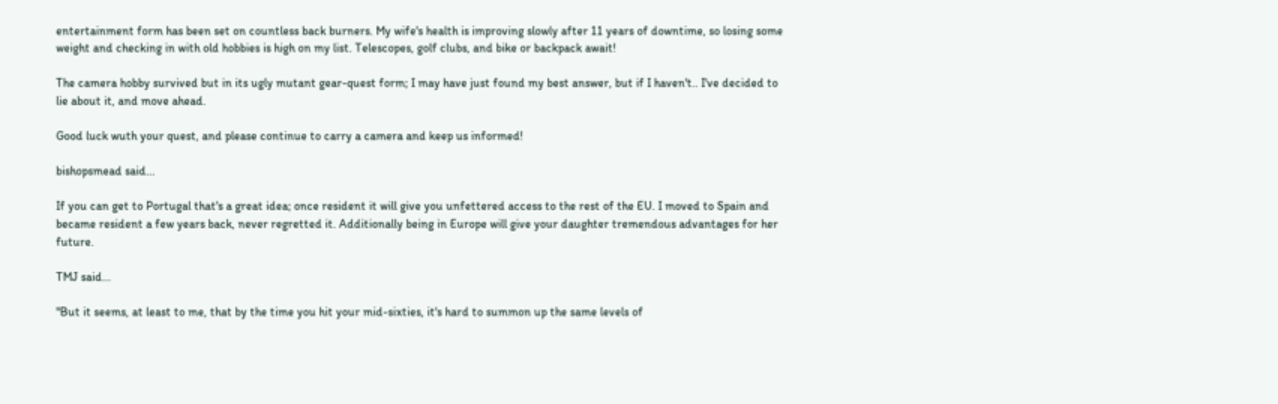entertainment form has been set on countless back burners. My wife's health is improving slowly after 11 years of downtime, so losing some weight and checking in with old hobbies is high on my list. Telescopes, golf clubs, and bike or backpack await!

The camera hobby survived but in its ugly mutant gear-quest form; I may have just found my best answer, but if I haven't.. I've decided to lie about it, and move ahead.

Good luck wuth your quest, and please continue to carry a camera and keep us informed!

bishopsmead said...

If you can get to Portugal that's a great idea; once resident it will give you unfettered access to the rest of the EU. I moved to Spain and became resident a few years back, never regretted it. Additionally being in Europe will give your daughter tremendous advantages for her future.

TMJ said...

"But it seems, at least to me, that by the time you hit your mid-sixties, it's hard to summon up the same levels of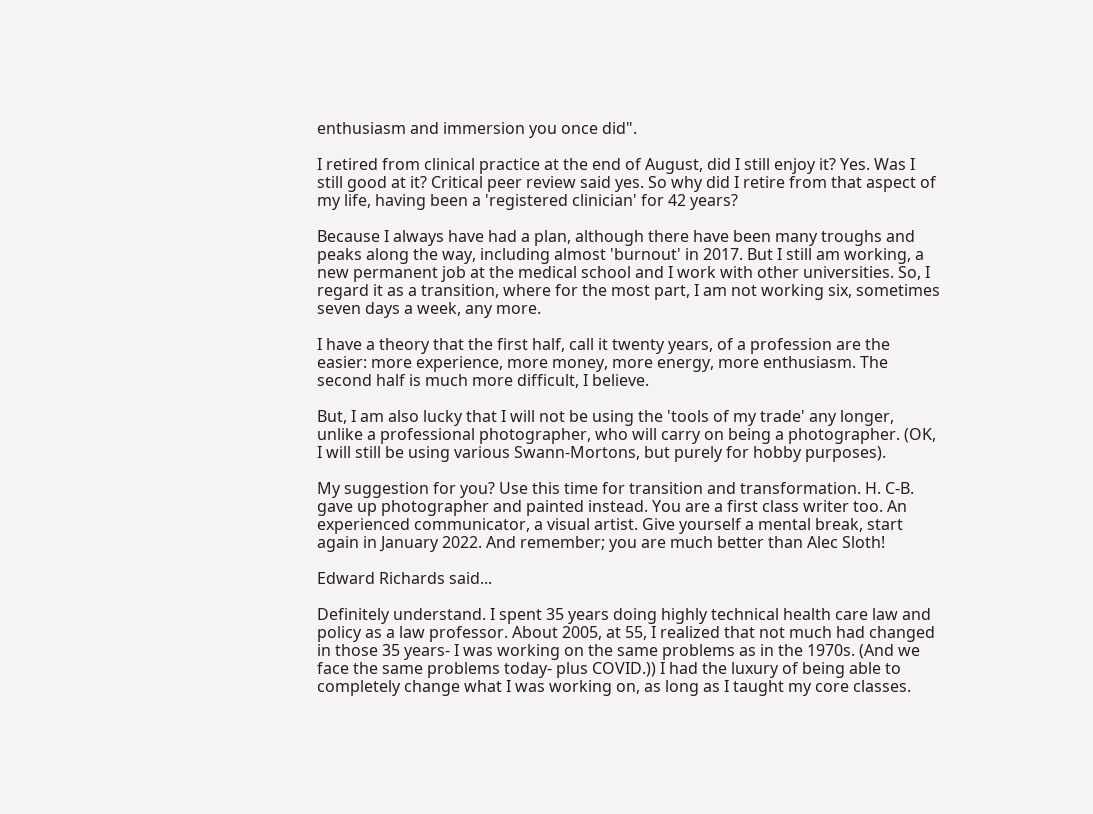enthusiasm and immersion you once did".

I retired from clinical practice at the end of August, did I still enjoy it? Yes. Was I still good at it? Critical peer review said yes. So why did I retire from that aspect of my life, having been a 'registered clinician' for 42 years?

Because I always have had a plan, although there have been many troughs and peaks along the way, including almost 'burnout' in 2017. But I still am working, a new permanent job at the medical school and I work with other universities. So, I regard it as a transition, where for the most part, I am not working six, sometimes seven days a week, any more.

I have a theory that the first half, call it twenty years, of a profession are the easier: more experience, more money, more energy, more enthusiasm. The second half is much more difficult, I believe.

But, I am also lucky that I will not be using the 'tools of my trade' any longer, unlike a professional photographer, who will carry on being a photographer. (OK, I will still be using various Swann-Mortons, but purely for hobby purposes).

My suggestion for you? Use this time for transition and transformation. H. C-B. gave up photographer and painted instead. You are a first class writer too. An experienced communicator, a visual artist. Give yourself a mental break, start again in January 2022. And remember; you are much better than Alec Sloth!

Edward Richards said...

Definitely understand. I spent 35 years doing highly technical health care law and policy as a law professor. About 2005, at 55, I realized that not much had changed in those 35 years- I was working on the same problems as in the 1970s. (And we face the same problems today- plus COVID.)) I had the luxury of being able to completely change what I was working on, as long as I taught my core classes.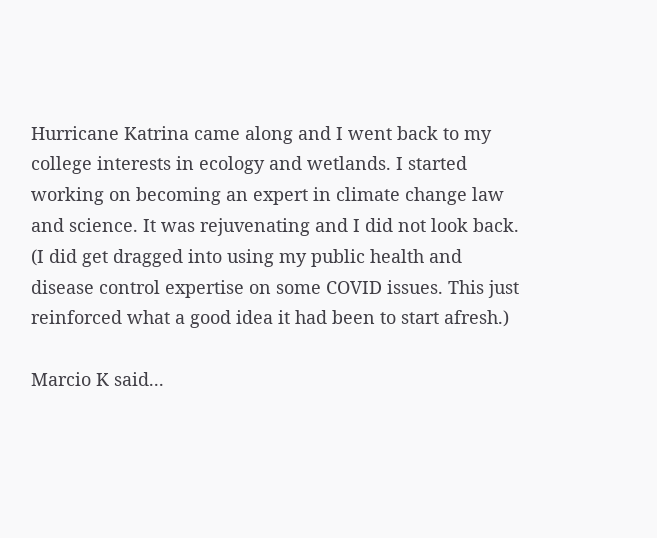Hurricane Katrina came along and I went back to my college interests in ecology and wetlands. I started working on becoming an expert in climate change law and science. It was rejuvenating and I did not look back. (I did get dragged into using my public health and disease control expertise on some COVID issues. This just reinforced what a good idea it had been to start afresh.)

Marcio K said...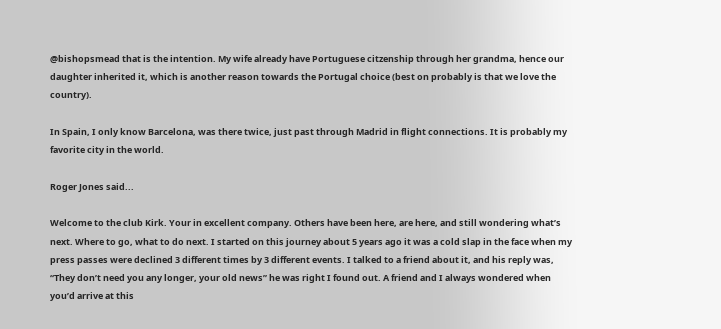@bishopsmead that is the intention. My wife already have Portuguese citzenship through her grandma, hence our daughter inherited it, which is another reason towards the Portugal choice (best on probably is that we love the country).

In Spain, I only know Barcelona, was there twice, just past through Madrid in flight connections. It is probably my favorite city in the world.

Roger Jones said...

Welcome to the club Kirk. Your in excellent company. Others have been here, are here, and still wondering what’s next. Where to go, what to do next. I started on this journey about 5 years ago it was a cold slap in the face when my press passes were declined 3 different times by 3 different events. I talked to a friend about it, and his reply was, “They don’t need you any longer, your old news” he was right I found out. A friend and I always wondered when you’d arrive at this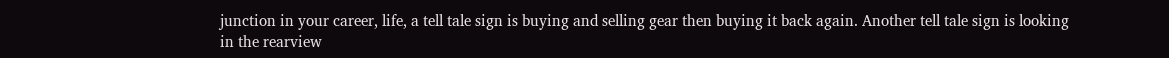junction in your career, life, a tell tale sign is buying and selling gear then buying it back again. Another tell tale sign is looking in the rearview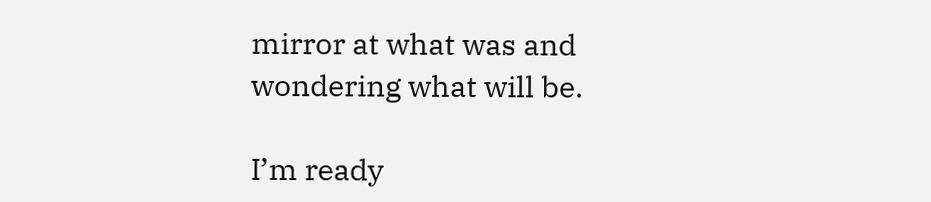mirror at what was and wondering what will be.

I’m ready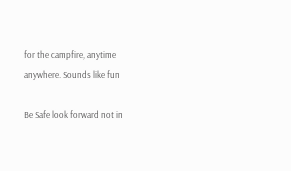for the campfire, anytime anywhere. Sounds like fun

Be Safe look forward not in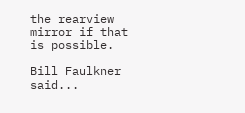the rearview mirror if that is possible.

Bill Faulkner said...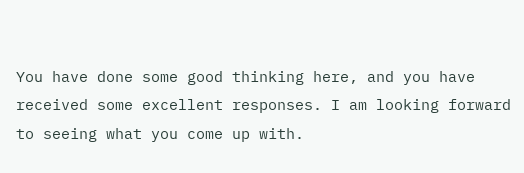You have done some good thinking here, and you have received some excellent responses. I am looking forward to seeing what you come up with.